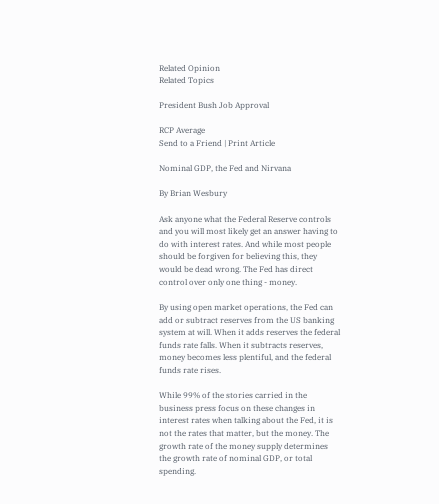Related Opinion
Related Topics

President Bush Job Approval

RCP Average
Send to a Friend | Print Article

Nominal GDP, the Fed and Nirvana

By Brian Wesbury

Ask anyone what the Federal Reserve controls and you will most likely get an answer having to do with interest rates. And while most people should be forgiven for believing this, they would be dead wrong. The Fed has direct control over only one thing - money.

By using open market operations, the Fed can add or subtract reserves from the US banking system at will. When it adds reserves the federal funds rate falls. When it subtracts reserves, money becomes less plentiful, and the federal funds rate rises.

While 99% of the stories carried in the business press focus on these changes in interest rates when talking about the Fed, it is not the rates that matter, but the money. The growth rate of the money supply determines the growth rate of nominal GDP, or total spending.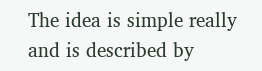The idea is simple really and is described by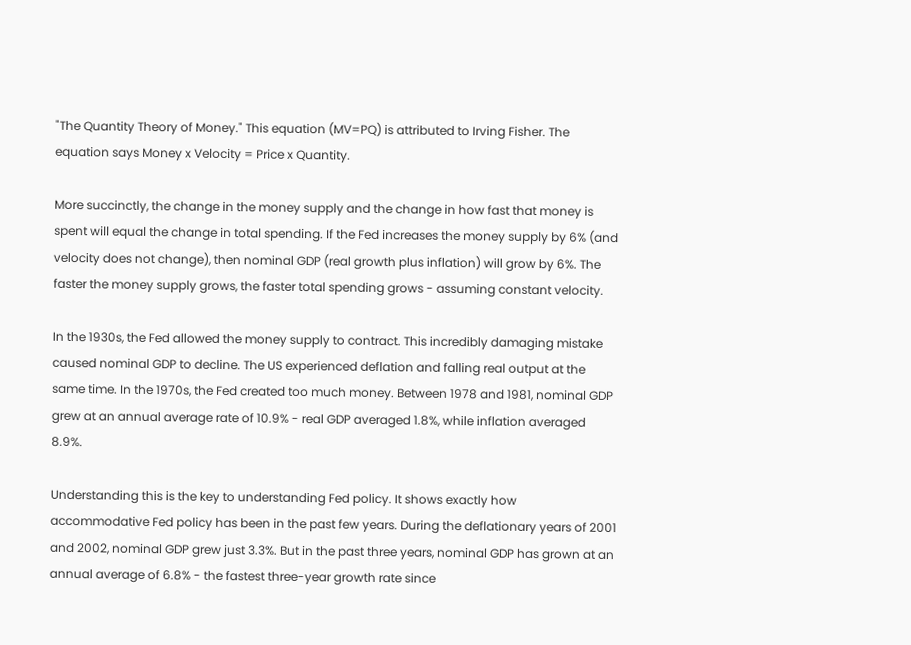"The Quantity Theory of Money." This equation (MV=PQ) is attributed to Irving Fisher. The equation says Money x Velocity = Price x Quantity.

More succinctly, the change in the money supply and the change in how fast that money is spent will equal the change in total spending. If the Fed increases the money supply by 6% (and velocity does not change), then nominal GDP (real growth plus inflation) will grow by 6%. The faster the money supply grows, the faster total spending grows - assuming constant velocity.

In the 1930s, the Fed allowed the money supply to contract. This incredibly damaging mistake caused nominal GDP to decline. The US experienced deflation and falling real output at the same time. In the 1970s, the Fed created too much money. Between 1978 and 1981, nominal GDP grew at an annual average rate of 10.9% - real GDP averaged 1.8%, while inflation averaged 8.9%.

Understanding this is the key to understanding Fed policy. It shows exactly how accommodative Fed policy has been in the past few years. During the deflationary years of 2001 and 2002, nominal GDP grew just 3.3%. But in the past three years, nominal GDP has grown at an annual average of 6.8% - the fastest three-year growth rate since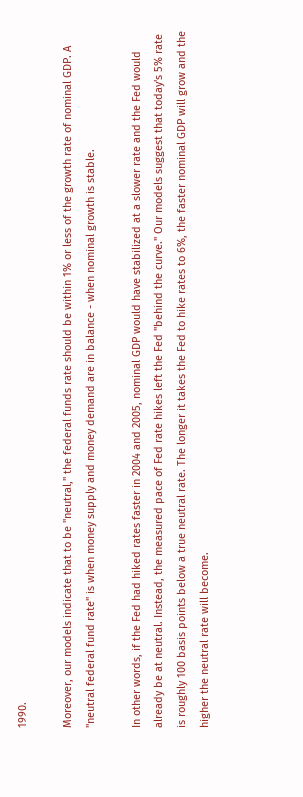1990.

Moreover, our models indicate that to be "neutral," the federal funds rate should be within 1% or less of the growth rate of nominal GDP. A "neutral federal fund rate" is when money supply and money demand are in balance - when nominal growth is stable.

In other words, if the Fed had hiked rates faster in 2004 and 2005, nominal GDP would have stabilized at a slower rate and the Fed would already be at neutral. Instead, the measured pace of Fed rate hikes left the Fed "behind the curve." Our models suggest that today's 5% rate is roughly 100 basis points below a true neutral rate. The longer it takes the Fed to hike rates to 6%, the faster nominal GDP will grow and the higher the neutral rate will become.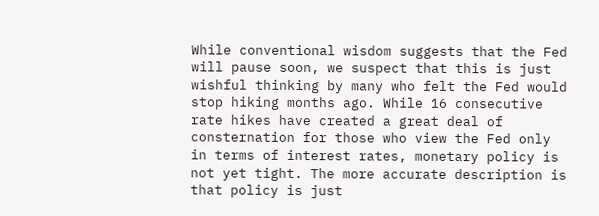While conventional wisdom suggests that the Fed will pause soon, we suspect that this is just wishful thinking by many who felt the Fed would stop hiking months ago. While 16 consecutive rate hikes have created a great deal of consternation for those who view the Fed only in terms of interest rates, monetary policy is not yet tight. The more accurate description is that policy is just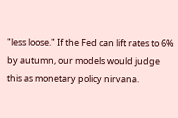"less loose." If the Fed can lift rates to 6% by autumn, our models would judge this as monetary policy nirvana.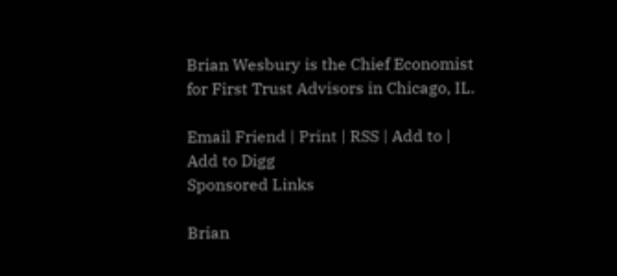Brian Wesbury is the Chief Economist for First Trust Advisors in Chicago, IL.

Email Friend | Print | RSS | Add to | Add to Digg
Sponsored Links

Brian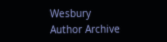Wesbury
Author Archive